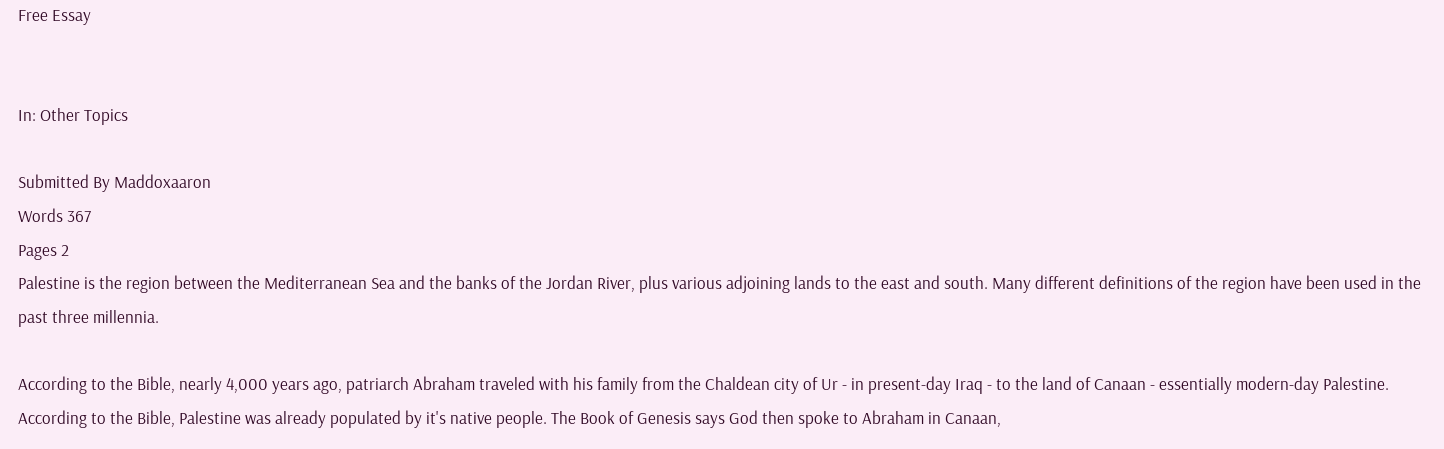Free Essay


In: Other Topics

Submitted By Maddoxaaron
Words 367
Pages 2
Palestine is the region between the Mediterranean Sea and the banks of the Jordan River, plus various adjoining lands to the east and south. Many different definitions of the region have been used in the past three millennia.

According to the Bible, nearly 4,000 years ago, patriarch Abraham traveled with his family from the Chaldean city of Ur - in present-day Iraq - to the land of Canaan - essentially modern-day Palestine. According to the Bible, Palestine was already populated by it's native people. The Book of Genesis says God then spoke to Abraham in Canaan,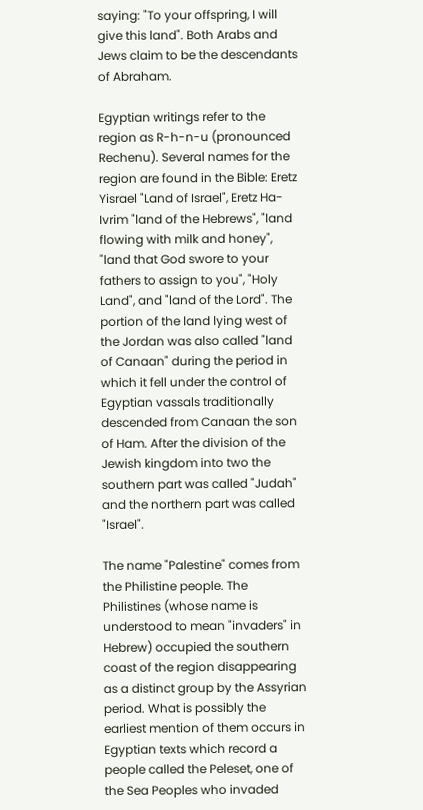saying: "To your offspring, I will give this land". Both Arabs and Jews claim to be the descendants of Abraham.

Egyptian writings refer to the region as R-h-n-u (pronounced Rechenu). Several names for the region are found in the Bible: Eretz Yisrael "Land of Israel", Eretz Ha-Ivrim "land of the Hebrews", "land flowing with milk and honey", "land that God swore to your fathers to assign to you", "Holy Land", and "land of the Lord". The portion of the land lying west of the Jordan was also called "land of Canaan" during the period in which it fell under the control of Egyptian vassals traditionally descended from Canaan the son of Ham. After the division of the Jewish kingdom into two the southern part was called "Judah" and the northern part was called "Israel".

The name "Palestine" comes from the Philistine people. The Philistines (whose name is understood to mean "invaders" in Hebrew) occupied the southern coast of the region disappearing as a distinct group by the Assyrian period. What is possibly the earliest mention of them occurs in Egyptian texts which record a people called the Peleset, one of the Sea Peoples who invaded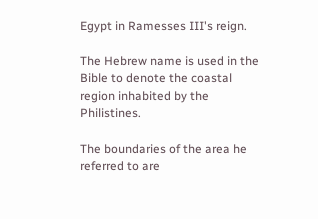Egypt in Ramesses III's reign.

The Hebrew name is used in the Bible to denote the coastal region inhabited by the Philistines.

The boundaries of the area he referred to are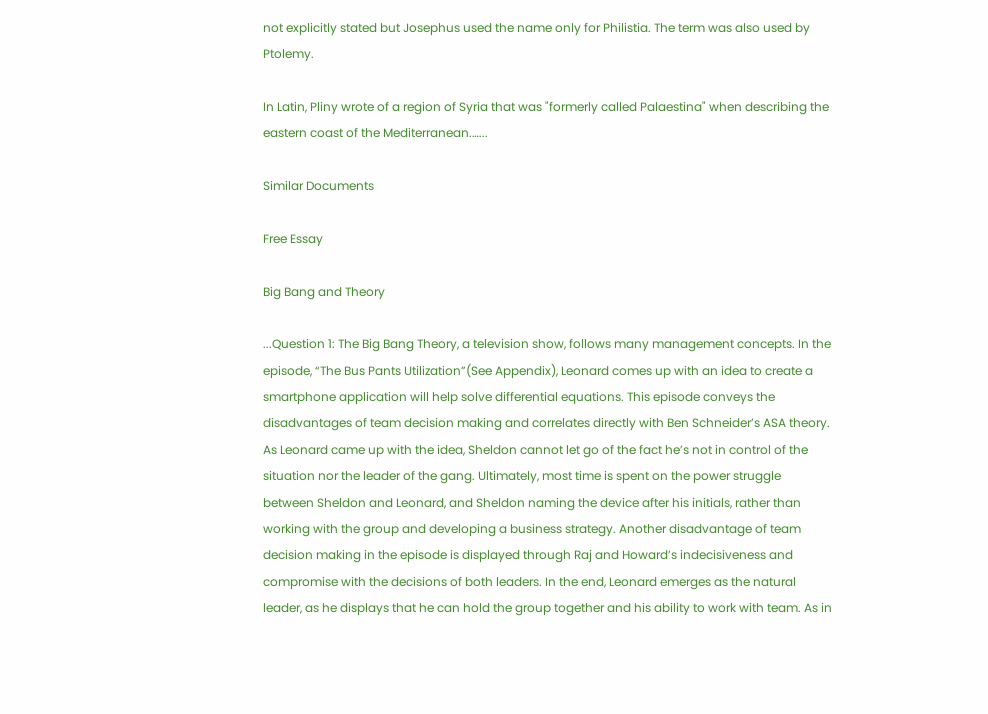not explicitly stated but Josephus used the name only for Philistia. The term was also used by Ptolemy.

In Latin, Pliny wrote of a region of Syria that was "formerly called Palaestina" when describing the eastern coast of the Mediterranean.…...

Similar Documents

Free Essay

Big Bang and Theory

...Question 1: The Big Bang Theory, a television show, follows many management concepts. In the episode, “The Bus Pants Utilization”(See Appendix), Leonard comes up with an idea to create a smartphone application will help solve differential equations. This episode conveys the disadvantages of team decision making and correlates directly with Ben Schneider’s ASA theory. As Leonard came up with the idea, Sheldon cannot let go of the fact he’s not in control of the situation nor the leader of the gang. Ultimately, most time is spent on the power struggle between Sheldon and Leonard, and Sheldon naming the device after his initials, rather than working with the group and developing a business strategy. Another disadvantage of team decision making in the episode is displayed through Raj and Howard’s indecisiveness and compromise with the decisions of both leaders. In the end, Leonard emerges as the natural leader, as he displays that he can hold the group together and his ability to work with team. As in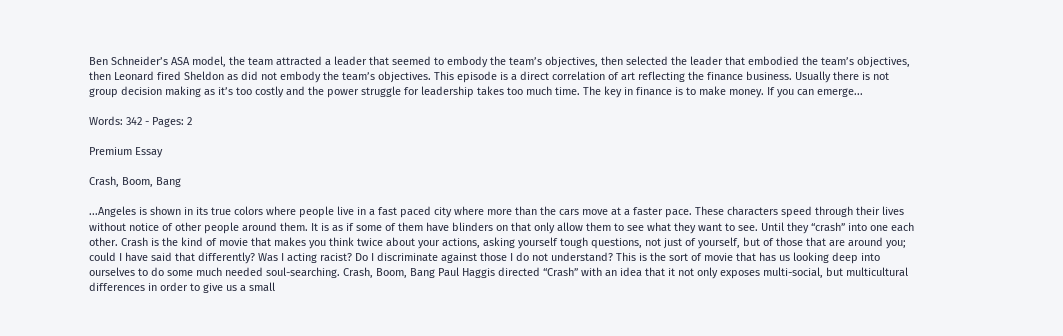Ben Schneider’s ASA model, the team attracted a leader that seemed to embody the team’s objectives, then selected the leader that embodied the team’s objectives, then Leonard fired Sheldon as did not embody the team’s objectives. This episode is a direct correlation of art reflecting the finance business. Usually there is not group decision making as it’s too costly and the power struggle for leadership takes too much time. The key in finance is to make money. If you can emerge...

Words: 342 - Pages: 2

Premium Essay

Crash, Boom, Bang

...Angeles is shown in its true colors where people live in a fast paced city where more than the cars move at a faster pace. These characters speed through their lives without notice of other people around them. It is as if some of them have blinders on that only allow them to see what they want to see. Until they “crash” into one each other. Crash is the kind of movie that makes you think twice about your actions, asking yourself tough questions, not just of yourself, but of those that are around you; could I have said that differently? Was I acting racist? Do I discriminate against those I do not understand? This is the sort of movie that has us looking deep into ourselves to do some much needed soul-searching. Crash, Boom, Bang Paul Haggis directed “Crash” with an idea that it not only exposes multi-social, but multicultural differences in order to give us a small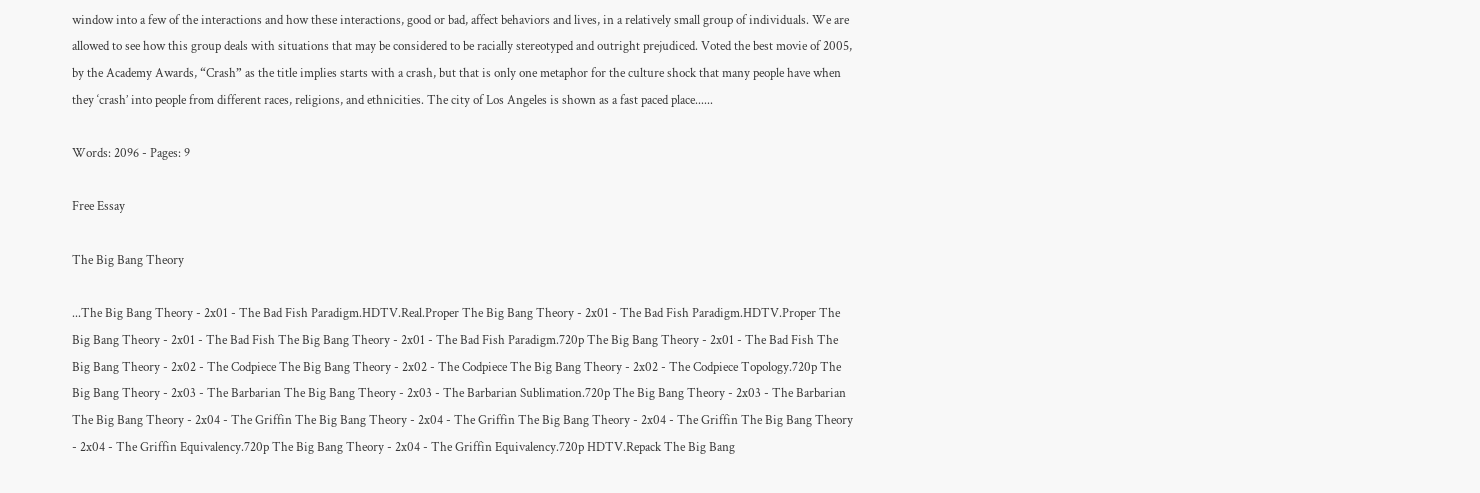window into a few of the interactions and how these interactions, good or bad, affect behaviors and lives, in a relatively small group of individuals. We are allowed to see how this group deals with situations that may be considered to be racially stereotyped and outright prejudiced. Voted the best movie of 2005, by the Academy Awards, “Crash” as the title implies starts with a crash, but that is only one metaphor for the culture shock that many people have when they ‘crash’ into people from different races, religions, and ethnicities. The city of Los Angeles is shown as a fast paced place......

Words: 2096 - Pages: 9

Free Essay

The Big Bang Theory

...The Big Bang Theory - 2x01 - The Bad Fish Paradigm.HDTV.Real.Proper The Big Bang Theory - 2x01 - The Bad Fish Paradigm.HDTV.Proper The Big Bang Theory - 2x01 - The Bad Fish The Big Bang Theory - 2x01 - The Bad Fish Paradigm.720p The Big Bang Theory - 2x01 - The Bad Fish The Big Bang Theory - 2x02 - The Codpiece The Big Bang Theory - 2x02 - The Codpiece The Big Bang Theory - 2x02 - The Codpiece Topology.720p The Big Bang Theory - 2x03 - The Barbarian The Big Bang Theory - 2x03 - The Barbarian Sublimation.720p The Big Bang Theory - 2x03 - The Barbarian The Big Bang Theory - 2x04 - The Griffin The Big Bang Theory - 2x04 - The Griffin The Big Bang Theory - 2x04 - The Griffin The Big Bang Theory - 2x04 - The Griffin Equivalency.720p The Big Bang Theory - 2x04 - The Griffin Equivalency.720p HDTV.Repack The Big Bang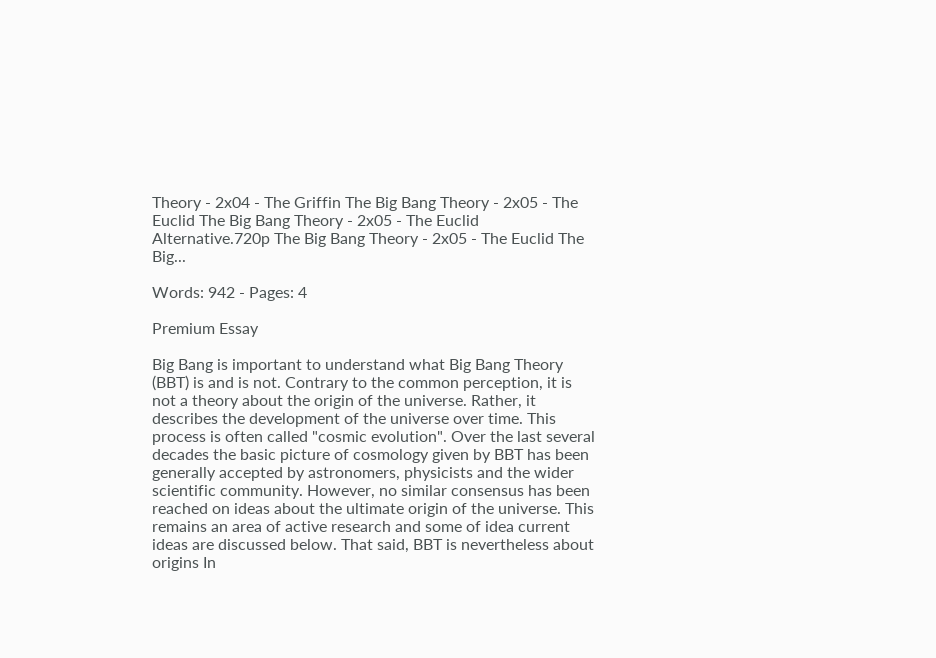Theory - 2x04 - The Griffin The Big Bang Theory - 2x05 - The Euclid The Big Bang Theory - 2x05 - The Euclid Alternative.720p The Big Bang Theory - 2x05 - The Euclid The Big...

Words: 942 - Pages: 4

Premium Essay

Big Bang is important to understand what Big Bang Theory (BBT) is and is not. Contrary to the common perception, it is not a theory about the origin of the universe. Rather, it describes the development of the universe over time. This process is often called "cosmic evolution". Over the last several decades the basic picture of cosmology given by BBT has been generally accepted by astronomers, physicists and the wider scientific community. However, no similar consensus has been reached on ideas about the ultimate origin of the universe. This remains an area of active research and some of idea current ideas are discussed below. That said, BBT is nevertheless about origins In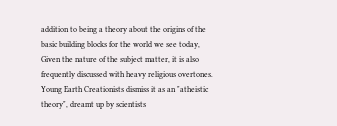addition to being a theory about the origins of the basic building blocks for the world we see today, Given the nature of the subject matter, it is also frequently discussed with heavy religious overtones. Young Earth Creationists dismiss it as an "atheistic theory", dreamt up by scientists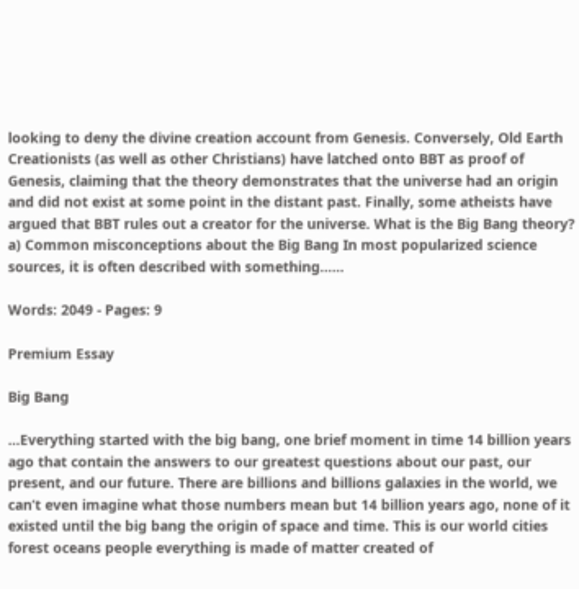looking to deny the divine creation account from Genesis. Conversely, Old Earth Creationists (as well as other Christians) have latched onto BBT as proof of Genesis, claiming that the theory demonstrates that the universe had an origin and did not exist at some point in the distant past. Finally, some atheists have argued that BBT rules out a creator for the universe. What is the Big Bang theory? a) Common misconceptions about the Big Bang In most popularized science sources, it is often described with something......

Words: 2049 - Pages: 9

Premium Essay

Big Bang

...Everything started with the big bang, one brief moment in time 14 billion years ago that contain the answers to our greatest questions about our past, our present, and our future. There are billions and billions galaxies in the world, we can’t even imagine what those numbers mean but 14 billion years ago, none of it existed until the big bang the origin of space and time. This is our world cities forest oceans people everything is made of matter created of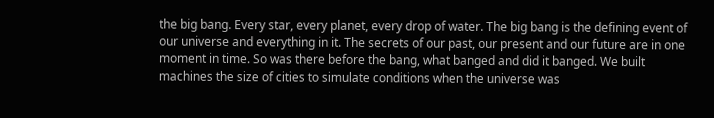the big bang. Every star, every planet, every drop of water. The big bang is the defining event of our universe and everything in it. The secrets of our past, our present and our future are in one moment in time. So was there before the bang, what banged and did it banged. We built machines the size of cities to simulate conditions when the universe was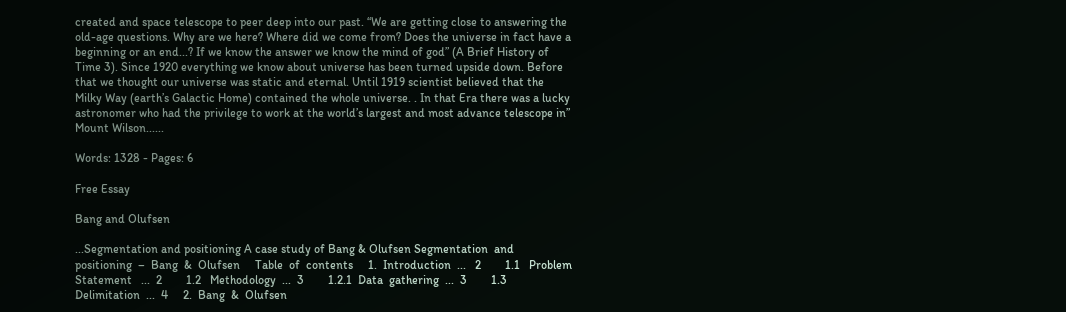created and space telescope to peer deep into our past. “We are getting close to answering the old-age questions. Why are we here? Where did we come from? Does the universe in fact have a beginning or an end...? If we know the answer we know the mind of god” (A Brief History of Time 3). Since 1920 everything we know about universe has been turned upside down. Before that we thought our universe was static and eternal. Until 1919 scientist believed that the Milky Way (earth’s Galactic Home) contained the whole universe. . In that Era there was a lucky astronomer who had the privilege to work at the world’s largest and most advance telescope in” Mount Wilson......

Words: 1328 - Pages: 6

Free Essay

Bang and Olufsen

...Segmentation and positioning A case study of Bang & Olufsen Segmentation  and  positioning  –  Bang  &  Olufsen     Table  of  contents     1.  Introduction  ...   2        1.1   Problem  Statement   ...  2        1.2   Methodology  ...  3        1.2.1  Data  gathering  ...  3        1.3   Delimitation  ...  4     2.  Bang  &  Olufsen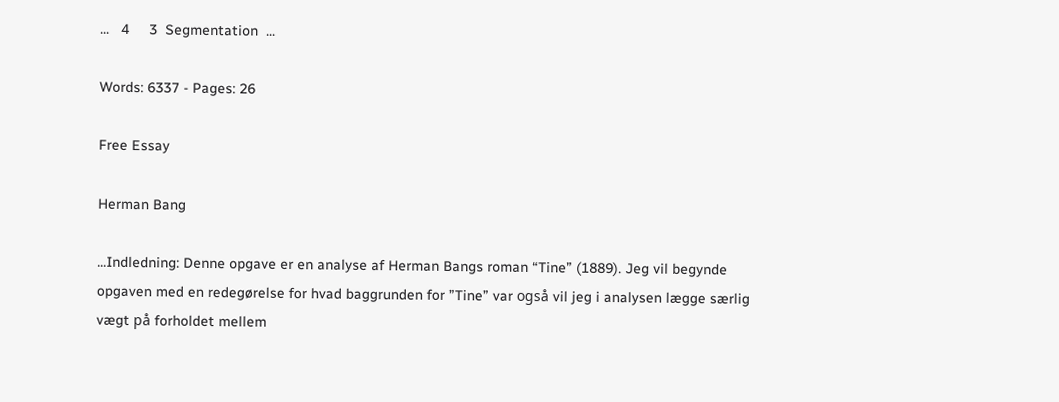...   4     3  Segmentation  ...

Words: 6337 - Pages: 26

Free Essay

Herman Bang

...Indledning: Denne opgave er en analyse af Herman Bangs roman “Tine” (1889). Jeg vil begynde opgaven med en redegørelse for hvad baggrunden for ”Tine” var også vil jeg i analysen lægge særlig vægt på forholdet mellem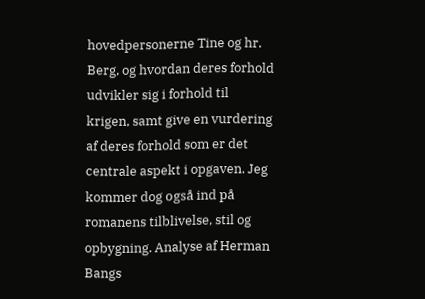hovedpersonerne Tine og hr. Berg, og hvordan deres forhold udvikler sig i forhold til krigen, samt give en vurdering af deres forhold som er det centrale aspekt i opgaven. Jeg kommer dog også ind på romanens tilblivelse, stil og opbygning. Analyse af Herman Bangs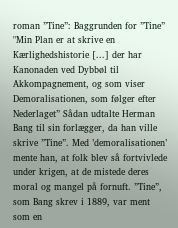roman ”Tine”: Baggrunden for ”Tine” "Min Plan er at skrive en Kærlighedshistorie [...] der har Kanonaden ved Dybbøl til Akkompagnement, og som viser Demoralisationen, som følger efter Nederlaget” Sådan udtalte Herman Bang til sin forlægger, da han ville skrive ”Tine”. Med ’demoralisationen’ mente han, at folk blev så fortvivlede under krigen, at de mistede deres moral og mangel på fornuft. ”Tine”, som Bang skrev i 1889, var ment som en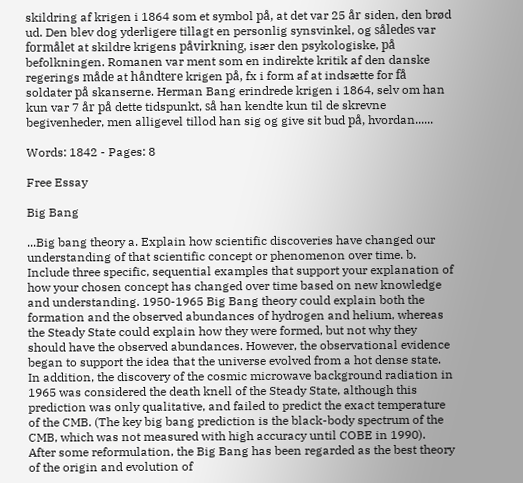skildring af krigen i 1864 som et symbol på, at det var 25 år siden, den brød ud. Den blev dog yderligere tillagt en personlig synsvinkel, og således var formålet at skildre krigens påvirkning, især den psykologiske, på befolkningen. Romanen var ment som en indirekte kritik af den danske regerings måde at håndtere krigen på, fx i form af at indsætte for få soldater på skanserne. Herman Bang erindrede krigen i 1864, selv om han kun var 7 år på dette tidspunkt, så han kendte kun til de skrevne begivenheder, men alligevel tillod han sig og give sit bud på, hvordan......

Words: 1842 - Pages: 8

Free Essay

Big Bang

...Big bang theory a. Explain how scientific discoveries have changed our understanding of that scientific concept or phenomenon over time. b. Include three specific, sequential examples that support your explanation of how your chosen concept has changed over time based on new knowledge and understanding. 1950-1965 Big Bang theory could explain both the formation and the observed abundances of hydrogen and helium, whereas the Steady State could explain how they were formed, but not why they should have the observed abundances. However, the observational evidence began to support the idea that the universe evolved from a hot dense state. In addition, the discovery of the cosmic microwave background radiation in 1965 was considered the death knell of the Steady State, although this prediction was only qualitative, and failed to predict the exact temperature of the CMB. (The key big bang prediction is the black-body spectrum of the CMB, which was not measured with high accuracy until COBE in 1990). After some reformulation, the Big Bang has been regarded as the best theory of the origin and evolution of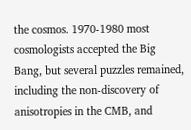the cosmos. 1970-1980 most cosmologists accepted the Big Bang, but several puzzles remained, including the non-discovery of anisotropies in the CMB, and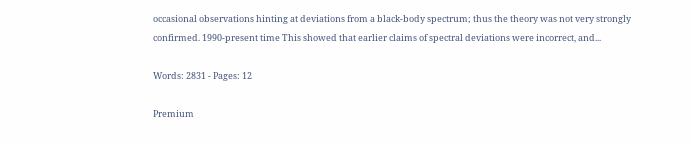occasional observations hinting at deviations from a black-body spectrum; thus the theory was not very strongly confirmed. 1990-present time This showed that earlier claims of spectral deviations were incorrect, and...

Words: 2831 - Pages: 12

Premium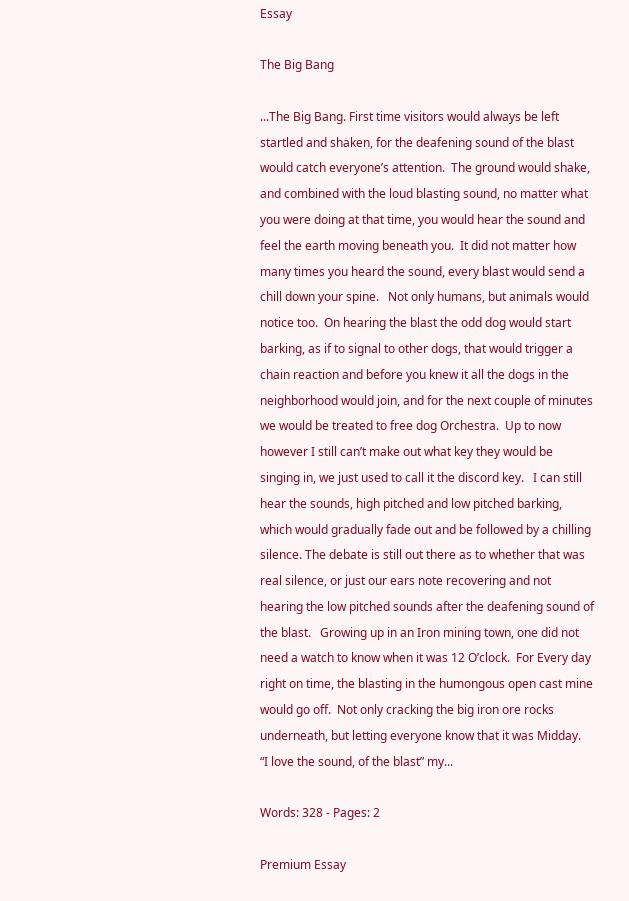Essay

The Big Bang

...The Big Bang. First time visitors would always be left startled and shaken, for the deafening sound of the blast would catch everyone’s attention.  The ground would shake, and combined with the loud blasting sound, no matter what you were doing at that time, you would hear the sound and feel the earth moving beneath you.  It did not matter how many times you heard the sound, every blast would send a chill down your spine.   Not only humans, but animals would notice too.  On hearing the blast the odd dog would start barking, as if to signal to other dogs, that would trigger a chain reaction and before you knew it all the dogs in the neighborhood would join, and for the next couple of minutes we would be treated to free dog Orchestra.  Up to now however I still can’t make out what key they would be singing in, we just used to call it the discord key.   I can still hear the sounds, high pitched and low pitched barking, which would gradually fade out and be followed by a chilling silence. The debate is still out there as to whether that was real silence, or just our ears note recovering and not hearing the low pitched sounds after the deafening sound of the blast.   Growing up in an Iron mining town, one did not need a watch to know when it was 12 O’clock.  For Every day right on time, the blasting in the humongous open cast mine would go off.  Not only cracking the big iron ore rocks underneath, but letting everyone know that it was Midday.   “I love the sound, of the blast” my...

Words: 328 - Pages: 2

Premium Essay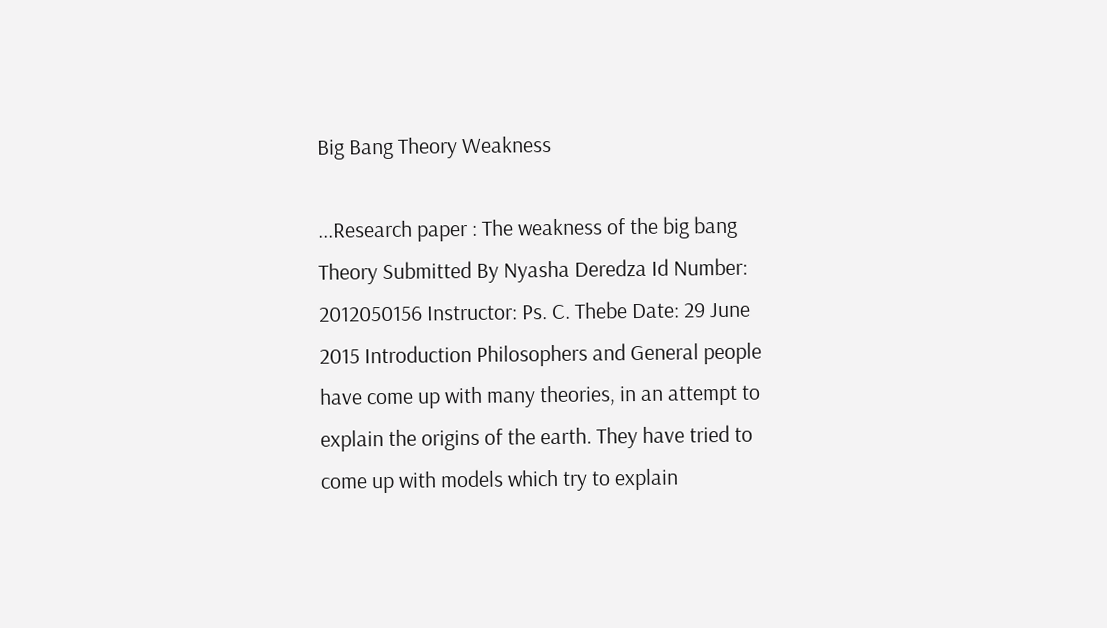Big Bang Theory Weakness

...Research paper : The weakness of the big bang Theory Submitted By Nyasha Deredza Id Number: 2012050156 Instructor: Ps. C. Thebe Date: 29 June 2015 Introduction Philosophers and General people have come up with many theories, in an attempt to explain the origins of the earth. They have tried to come up with models which try to explain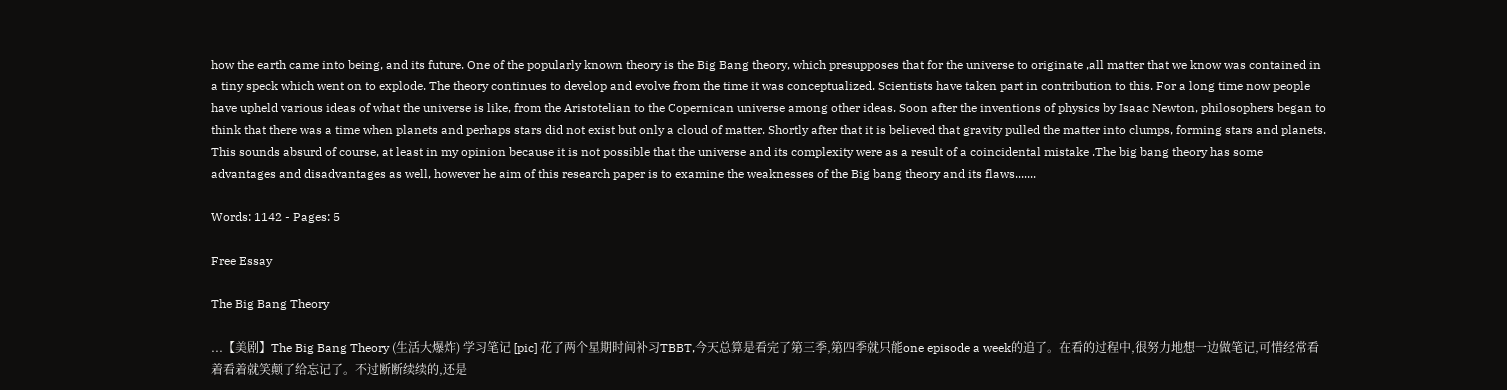how the earth came into being, and its future. One of the popularly known theory is the Big Bang theory, which presupposes that for the universe to originate ,all matter that we know was contained in a tiny speck which went on to explode. The theory continues to develop and evolve from the time it was conceptualized. Scientists have taken part in contribution to this. For a long time now people have upheld various ideas of what the universe is like, from the Aristotelian to the Copernican universe among other ideas. Soon after the inventions of physics by Isaac Newton, philosophers began to think that there was a time when planets and perhaps stars did not exist but only a cloud of matter. Shortly after that it is believed that gravity pulled the matter into clumps, forming stars and planets. This sounds absurd of course, at least in my opinion because it is not possible that the universe and its complexity were as a result of a coincidental mistake .The big bang theory has some advantages and disadvantages as well, however he aim of this research paper is to examine the weaknesses of the Big bang theory and its flaws.......

Words: 1142 - Pages: 5

Free Essay

The Big Bang Theory

...【美剧】The Big Bang Theory (生活大爆炸) 学习笔记 [pic] 花了两个星期时间补习TBBT,今天总算是看完了第三季,第四季就只能one episode a week的追了。在看的过程中,很努力地想一边做笔记,可惜经常看着看着就笑颠了给忘记了。不过断断续续的,还是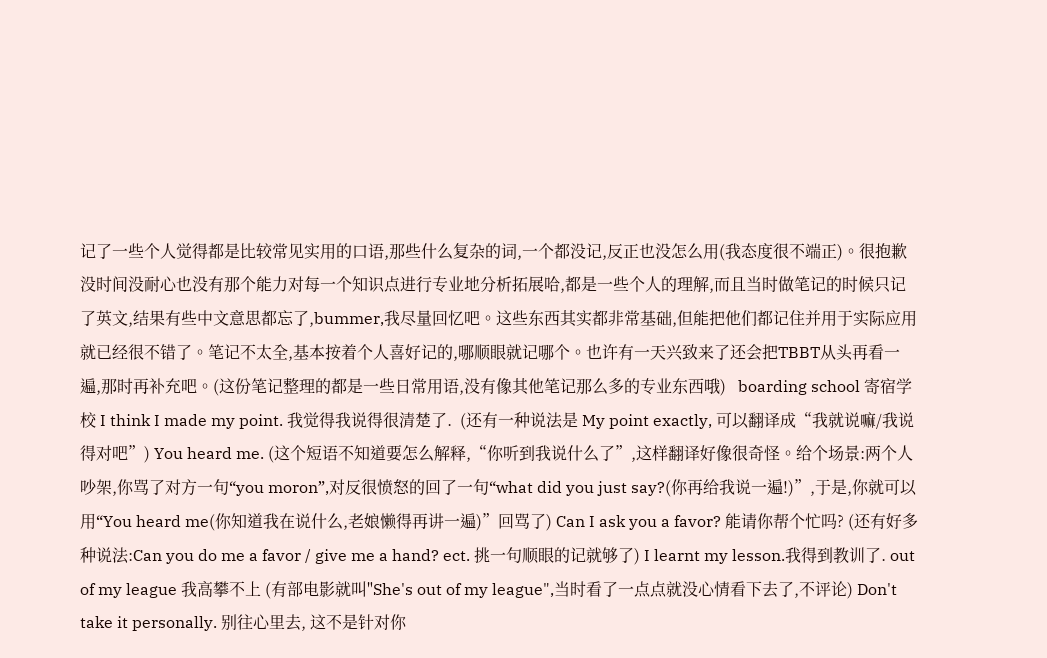记了一些个人觉得都是比较常见实用的口语,那些什么复杂的词,一个都没记,反正也没怎么用(我态度很不端正)。很抱歉没时间没耐心也没有那个能力对每一个知识点进行专业地分析拓展哈,都是一些个人的理解,而且当时做笔记的时候只记了英文,结果有些中文意思都忘了,bummer,我尽量回忆吧。这些东西其实都非常基础,但能把他们都记住并用于实际应用就已经很不错了。笔记不太全,基本按着个人喜好记的,哪顺眼就记哪个。也许有一天兴致来了还会把TBBT从头再看一遍,那时再补充吧。(这份笔记整理的都是一些日常用语,没有像其他笔记那么多的专业东西哦)   boarding school 寄宿学校 I think I made my point. 我觉得我说得很清楚了.  (还有一种说法是 My point exactly, 可以翻译成“我就说嘛/我说得对吧”) You heard me. (这个短语不知道要怎么解释,“你听到我说什么了”,这样翻译好像很奇怪。给个场景:两个人吵架,你骂了对方一句“you moron”,对反很愤怒的回了一句“what did you just say?(你再给我说一遍!)”,于是,你就可以用“You heard me(你知道我在说什么,老娘懒得再讲一遍)”回骂了) Can I ask you a favor? 能请你帮个忙吗? (还有好多种说法:Can you do me a favor / give me a hand? ect. 挑一句顺眼的记就够了) I learnt my lesson.我得到教训了. out of my league 我高攀不上 (有部电影就叫"She's out of my league",当时看了一点点就没心情看下去了,不评论) Don't take it personally. 别往心里去, 这不是针对你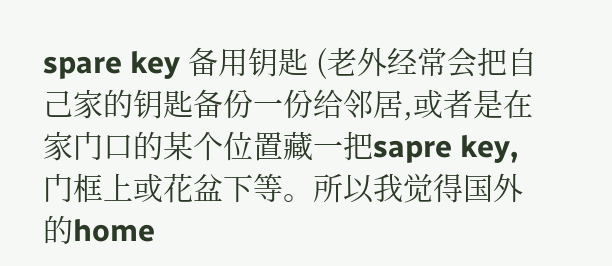spare key 备用钥匙 (老外经常会把自己家的钥匙备份一份给邻居,或者是在家门口的某个位置藏一把sapre key,门框上或花盆下等。所以我觉得国外的home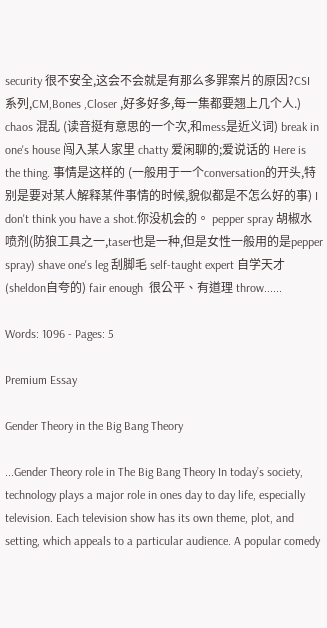security 很不安全,这会不会就是有那么多罪案片的原因?CSI 系列,CM,Bones ,Closer ,好多好多,每一集都要翘上几个人.) chaos 混乱 (读音挺有意思的一个次,和mess是近义词) break in one's house 闯入某人家里 chatty 爱闲聊的;爱说话的 Here is the thing. 事情是这样的 (一般用于一个conversation的开头,特别是要对某人解释某件事情的时候,貌似都是不怎么好的事) I don't think you have a shot.你没机会的。 pepper spray 胡椒水喷剂(防狼工具之一,taser也是一种,但是女性一般用的是pepper spray) shave one's leg 刮脚毛 self-taught expert 自学天才 (sheldon自夸的) fair enough  很公平、有道理 throw......

Words: 1096 - Pages: 5

Premium Essay

Gender Theory in the Big Bang Theory

...Gender Theory role in The Big Bang Theory In today’s society, technology plays a major role in ones day to day life, especially television. Each television show has its own theme, plot, and setting, which appeals to a particular audience. A popular comedy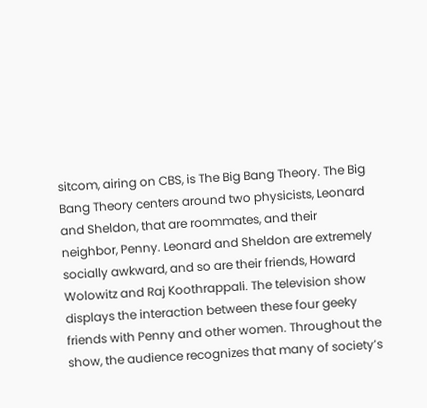sitcom, airing on CBS, is The Big Bang Theory. The Big Bang Theory centers around two physicists, Leonard and Sheldon, that are roommates, and their neighbor, Penny. Leonard and Sheldon are extremely socially awkward, and so are their friends, Howard Wolowitz and Raj Koothrappali. The television show displays the interaction between these four geeky friends with Penny and other women. Throughout the show, the audience recognizes that many of society’s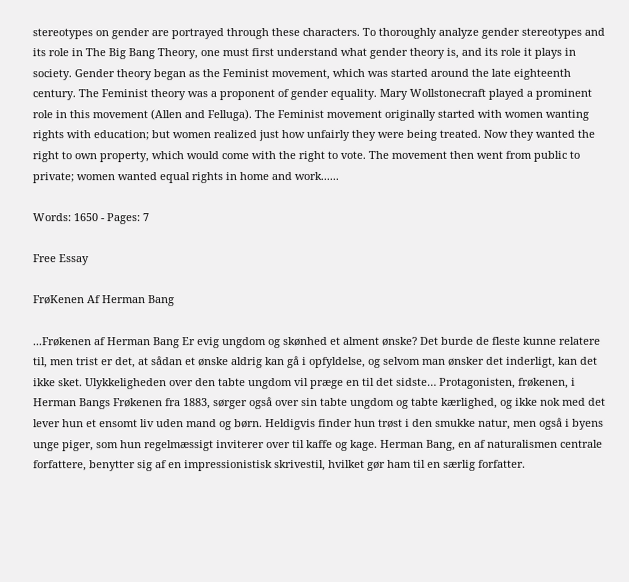stereotypes on gender are portrayed through these characters. To thoroughly analyze gender stereotypes and its role in The Big Bang Theory, one must first understand what gender theory is, and its role it plays in society. Gender theory began as the Feminist movement, which was started around the late eighteenth century. The Feminist theory was a proponent of gender equality. Mary Wollstonecraft played a prominent role in this movement (Allen and Felluga). The Feminist movement originally started with women wanting rights with education; but women realized just how unfairly they were being treated. Now they wanted the right to own property, which would come with the right to vote. The movement then went from public to private; women wanted equal rights in home and work......

Words: 1650 - Pages: 7

Free Essay

FrøKenen Af Herman Bang

...Frøkenen af Herman Bang Er evig ungdom og skønhed et alment ønske? Det burde de fleste kunne relatere til, men trist er det, at sådan et ønske aldrig kan gå i opfyldelse, og selvom man ønsker det inderligt, kan det ikke sket. Ulykkeligheden over den tabte ungdom vil præge en til det sidste… Protagonisten, frøkenen, i Herman Bangs Frøkenen fra 1883, sørger også over sin tabte ungdom og tabte kærlighed, og ikke nok med det lever hun et ensomt liv uden mand og børn. Heldigvis finder hun trøst i den smukke natur, men også i byens unge piger, som hun regelmæssigt inviterer over til kaffe og kage. Herman Bang, en af naturalismen centrale forfattere, benytter sig af en impressionistisk skrivestil, hvilket gør ham til en særlig forfatter.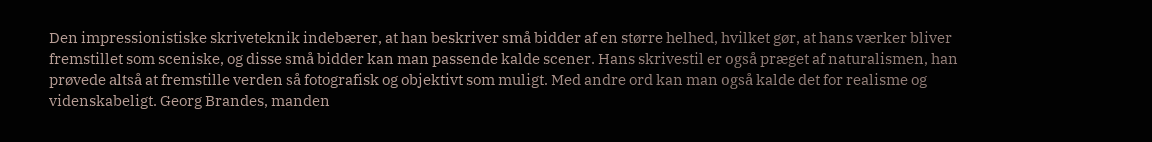Den impressionistiske skriveteknik indebærer, at han beskriver små bidder af en større helhed, hvilket gør, at hans værker bliver fremstillet som sceniske, og disse små bidder kan man passende kalde scener. Hans skrivestil er også præget af naturalismen, han prøvede altså at fremstille verden så fotografisk og objektivt som muligt. Med andre ord kan man også kalde det for realisme og videnskabeligt. Georg Brandes, manden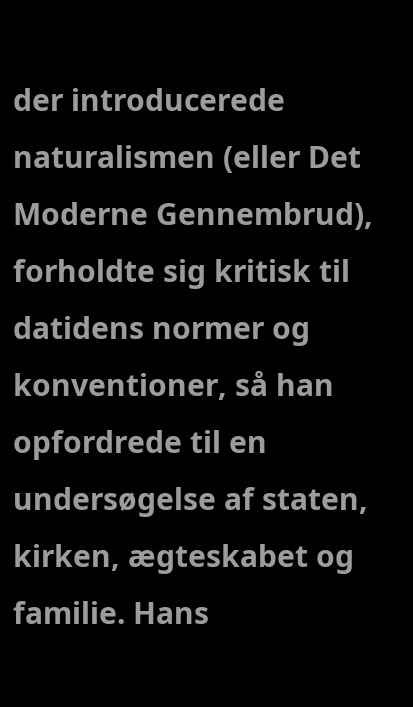der introducerede naturalismen (eller Det Moderne Gennembrud), forholdte sig kritisk til datidens normer og konventioner, så han opfordrede til en undersøgelse af staten, kirken, ægteskabet og familie. Hans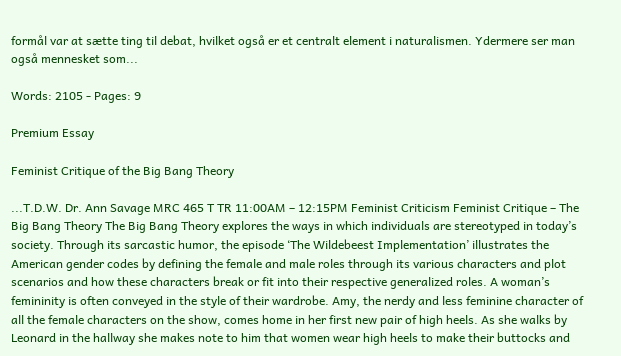formål var at sætte ting til debat, hvilket også er et centralt element i naturalismen. Ydermere ser man også mennesket som...

Words: 2105 - Pages: 9

Premium Essay

Feminist Critique of the Big Bang Theory

...T.D.W. Dr. Ann Savage MRC 465 T TR 11:00AM – 12:15PM Feminist Criticism Feminist Critique – The Big Bang Theory The Big Bang Theory explores the ways in which individuals are stereotyped in today’s society. Through its sarcastic humor, the episode ‘The Wildebeest Implementation’ illustrates the American gender codes by defining the female and male roles through its various characters and plot scenarios and how these characters break or fit into their respective generalized roles. A woman’s femininity is often conveyed in the style of their wardrobe. Amy, the nerdy and less feminine character of all the female characters on the show, comes home in her first new pair of high heels. As she walks by Leonard in the hallway she makes note to him that women wear high heels to make their buttocks and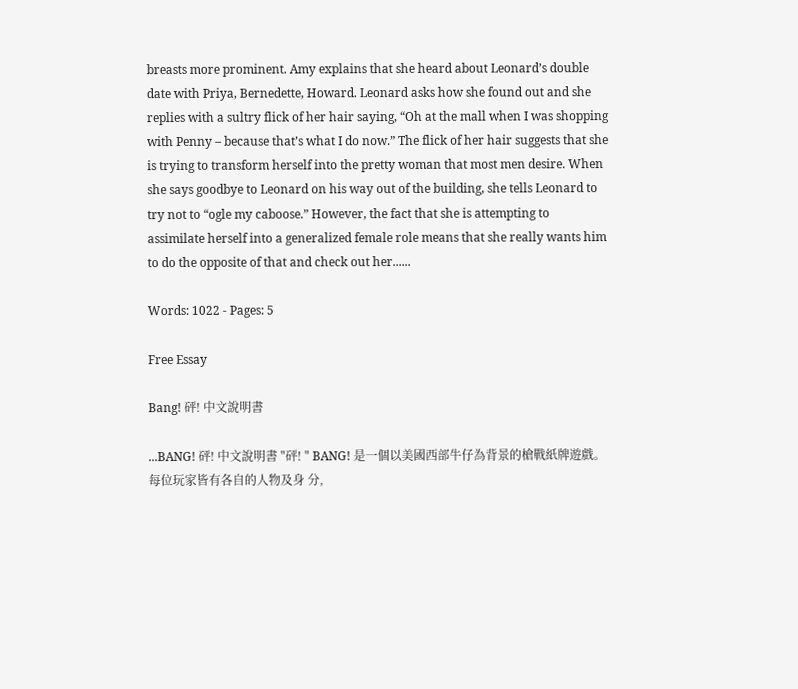breasts more prominent. Amy explains that she heard about Leonard’s double date with Priya, Bernedette, Howard. Leonard asks how she found out and she replies with a sultry flick of her hair saying, “Oh at the mall when I was shopping with Penny – because that’s what I do now.” The flick of her hair suggests that she is trying to transform herself into the pretty woman that most men desire. When she says goodbye to Leonard on his way out of the building, she tells Leonard to try not to “ogle my caboose.” However, the fact that she is attempting to assimilate herself into a generalized female role means that she really wants him to do the opposite of that and check out her......

Words: 1022 - Pages: 5

Free Essay

Bang! 砰! 中文說明書

...BANG! 砰! 中文說明書 "砰! " BANG! 是一個以美國西部牛仔為背景的槍戰紙牌遊戲。每位玩家皆有各自的人物及身 分,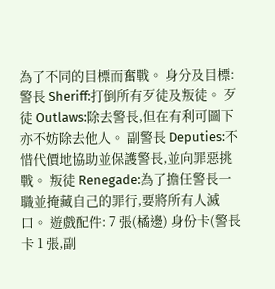為了不同的目標而奮戰。 身分及目標: 警長 Sheriff:打倒所有歹徒及叛徒。 歹徒 Outlaws:除去警長,但在有利可圖下亦不妨除去他人。 副警長 Deputies:不惜代價地協助並保護警長,並向罪惡挑戰。 叛徒 Renegade:為了擔任警長一職並掩藏自己的罪行,要將所有人滅口。 遊戲配件: 7 張(橘邊) 身份卡(警長卡 1 張,副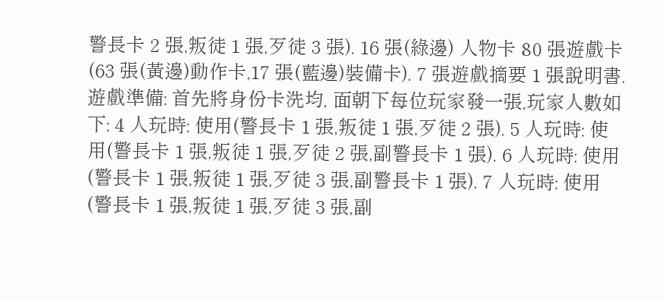警長卡 2 張,叛徒 1 張,歹徒 3 張). 16 張(綠邊) 人物卡 80 張遊戲卡(63 張(黃邊)動作卡,17 張(藍邊)裝備卡). 7 張遊戲摘要 1 張說明書. 遊戲準備: 首先將身份卡洗均, 面朝下每位玩家發一張,玩家人數如下: 4 人玩時: 使用(警長卡 1 張,叛徒 1 張,歹徒 2 張). 5 人玩時: 使用(警長卡 1 張,叛徒 1 張,歹徒 2 張,副警長卡 1 張). 6 人玩時: 使用(警長卡 1 張,叛徒 1 張,歹徒 3 張,副警長卡 1 張). 7 人玩時: 使用(警長卡 1 張,叛徒 1 張,歹徒 3 張,副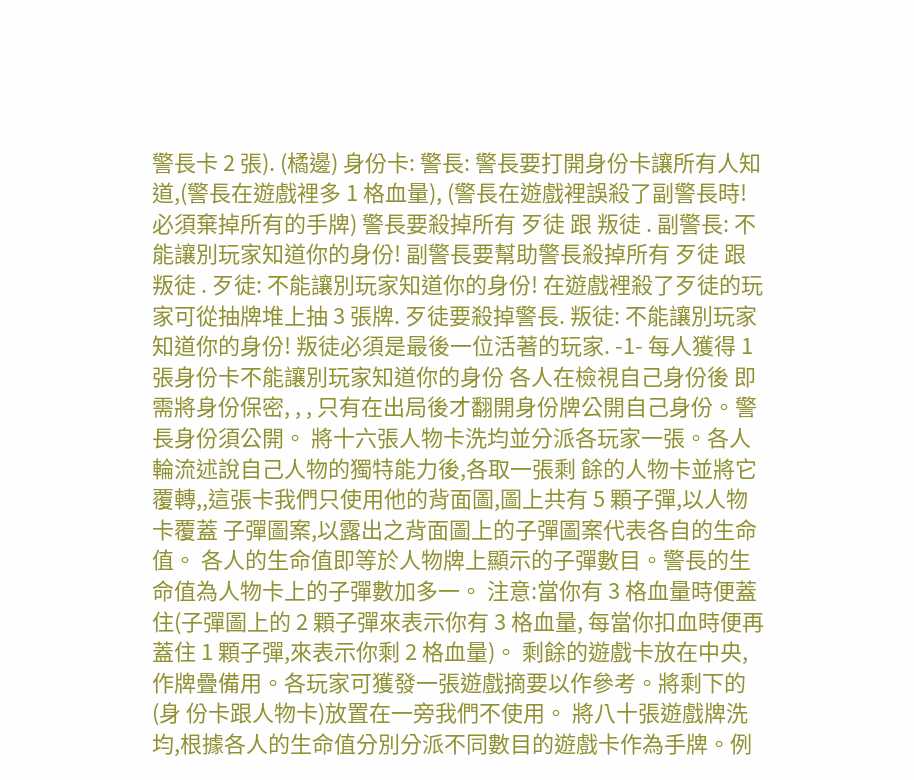警長卡 2 張). (橘邊) 身份卡: 警長: 警長要打開身份卡讓所有人知道,(警長在遊戲裡多 1 格血量), (警長在遊戲裡誤殺了副警長時!必須棄掉所有的手牌) 警長要殺掉所有 歹徒 跟 叛徒 . 副警長: 不能讓別玩家知道你的身份! 副警長要幫助警長殺掉所有 歹徒 跟 叛徒 . 歹徒: 不能讓別玩家知道你的身份! 在遊戲裡殺了歹徒的玩家可從抽牌堆上抽 3 張牌. 歹徒要殺掉警長. 叛徒: 不能讓別玩家知道你的身份! 叛徒必須是最後一位活著的玩家. -1- 每人獲得 1 張身份卡不能讓別玩家知道你的身份 各人在檢視自己身份後 即需將身份保密, , , 只有在出局後才翻開身份牌公開自己身份。警長身份須公開。 將十六張人物卡洗均並分派各玩家一張。各人輪流述說自己人物的獨特能力後,各取一張剩 餘的人物卡並將它覆轉,,這張卡我們只使用他的背面圖,圖上共有 5 顆子彈,以人物卡覆蓋 子彈圖案,以露出之背面圖上的子彈圖案代表各自的生命值。 各人的生命值即等於人物牌上顯示的子彈數目。警長的生命值為人物卡上的子彈數加多一。 注意:當你有 3 格血量時便蓋住(子彈圖上的 2 顆子彈來表示你有 3 格血量, 每當你扣血時便再 蓋住 1 顆子彈,來表示你剩 2 格血量)。 剩餘的遊戲卡放在中央,作牌疊備用。各玩家可獲發一張遊戲摘要以作參考。將剩下的(身 份卡跟人物卡)放置在一旁我們不使用。 將八十張遊戲牌洗均,根據各人的生命值分別分派不同數目的遊戲卡作為手牌。例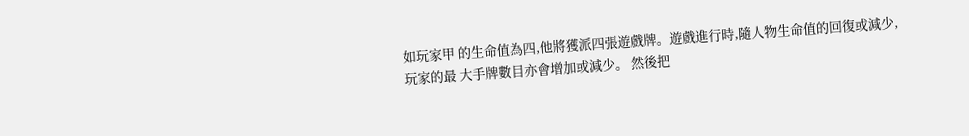如玩家甲 的生命值為四,他將獲派四張遊戲牌。遊戲進行時,隨人物生命值的回復或減少,玩家的最 大手牌數目亦會增加或減少。 然後把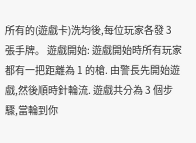所有的(遊戲卡)洗均後,每位玩家各發 3 張手牌。 遊戲開始: 遊戲開始時所有玩家都有一把距離為 1 的槍. 由警長先開始遊戲,然後順時針輪流. 遊戲共分為 3 個步驟,當輪到你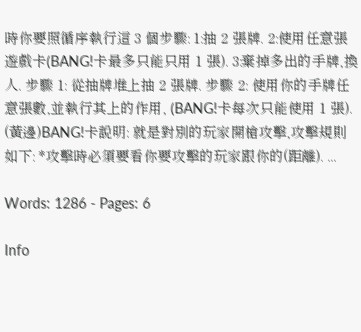時你要照循序執行這 3 個步驟: 1:抽 2 張牌. 2:使用任意張遊戲卡(BANG!卡最多只能只用 1 張). 3:棄掉多出的手牌,換人. 步驟 1: 從抽牌堆上抽 2 張牌. 步驟 2: 使用你的手牌任意張數,並執行其上的作用, (BANG!卡每次只能使用 1 張). (黃邊)BANG!卡說明: 就是對別的玩家開槍攻擊,攻擊規則如下: *攻擊時必須要看你要攻擊的玩家跟你的(距離). ...

Words: 1286 - Pages: 6

Info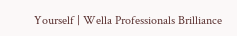Yourself | Wella Professionals Brilliance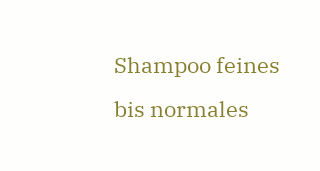Shampoo feines bis normales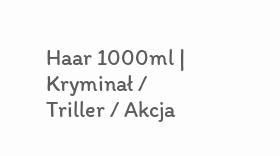Haar 1000ml | Kryminał / Triller / Akcja